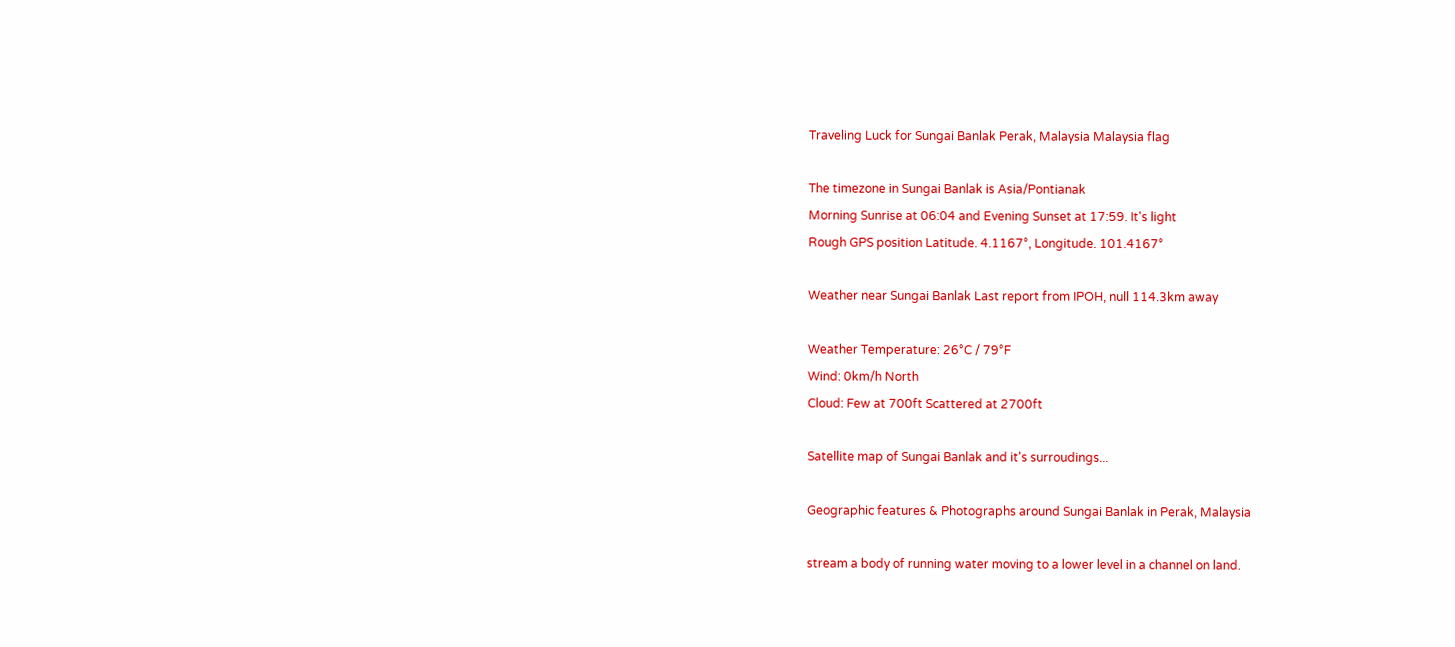Traveling Luck for Sungai Banlak Perak, Malaysia Malaysia flag

The timezone in Sungai Banlak is Asia/Pontianak
Morning Sunrise at 06:04 and Evening Sunset at 17:59. It's light
Rough GPS position Latitude. 4.1167°, Longitude. 101.4167°

Weather near Sungai Banlak Last report from IPOH, null 114.3km away

Weather Temperature: 26°C / 79°F
Wind: 0km/h North
Cloud: Few at 700ft Scattered at 2700ft

Satellite map of Sungai Banlak and it's surroudings...

Geographic features & Photographs around Sungai Banlak in Perak, Malaysia

stream a body of running water moving to a lower level in a channel on land.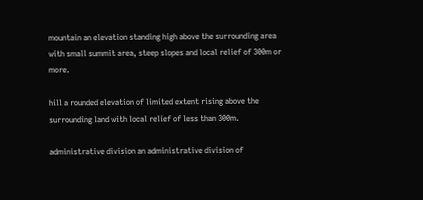mountain an elevation standing high above the surrounding area with small summit area, steep slopes and local relief of 300m or more.

hill a rounded elevation of limited extent rising above the surrounding land with local relief of less than 300m.

administrative division an administrative division of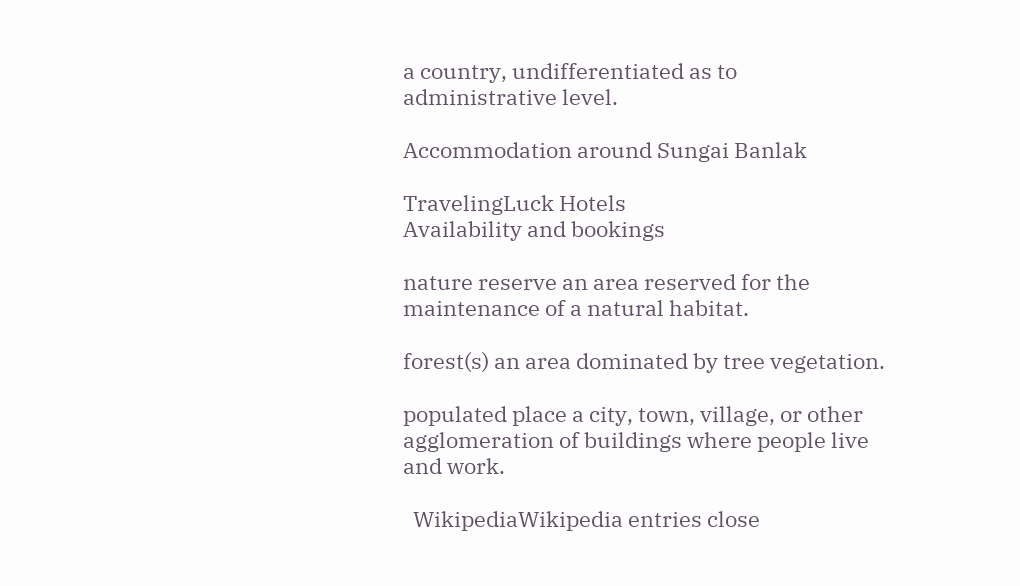a country, undifferentiated as to administrative level.

Accommodation around Sungai Banlak

TravelingLuck Hotels
Availability and bookings

nature reserve an area reserved for the maintenance of a natural habitat.

forest(s) an area dominated by tree vegetation.

populated place a city, town, village, or other agglomeration of buildings where people live and work.

  WikipediaWikipedia entries close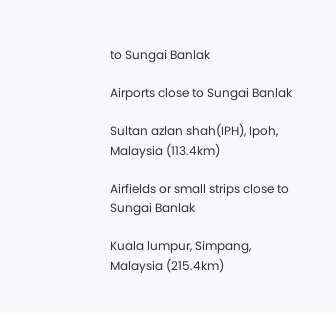to Sungai Banlak

Airports close to Sungai Banlak

Sultan azlan shah(IPH), Ipoh, Malaysia (113.4km)

Airfields or small strips close to Sungai Banlak

Kuala lumpur, Simpang, Malaysia (215.4km)